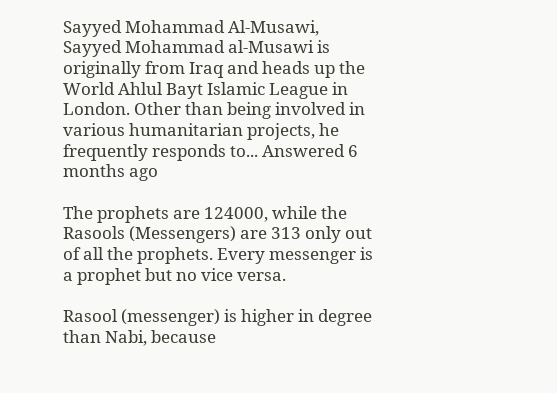Sayyed Mohammad Al-Musawi, Sayyed Mohammad al-Musawi is originally from Iraq and heads up the World Ahlul Bayt Islamic League in London. Other than being involved in various humanitarian projects, he frequently responds to... Answered 6 months ago

The prophets are 124000, while the Rasools (Messengers) are 313 only out of all the prophets. Every messenger is a prophet but no vice versa.

Rasool (messenger) is higher in degree than Nabi, because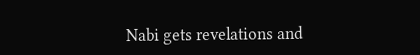Nabi gets revelations and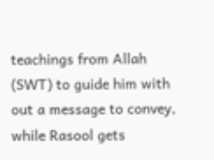teachings from Allah (SWT) to guide him with out a message to convey, while Rasool gets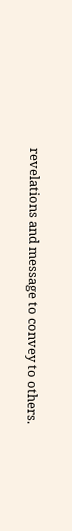revelations and message to convey to others.